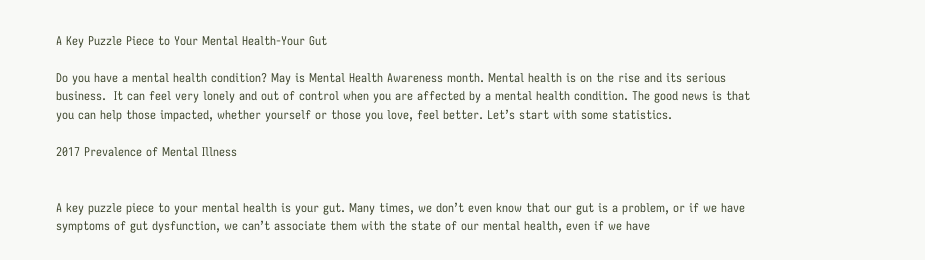A Key Puzzle Piece to Your Mental Health-Your Gut

Do you have a mental health condition? May is Mental Health Awareness month. Mental health is on the rise and its serious business.  It can feel very lonely and out of control when you are affected by a mental health condition. The good news is that you can help those impacted, whether yourself or those you love, feel better. Let’s start with some statistics.

2017 Prevalence of Mental Illness


A key puzzle piece to your mental health is your gut. Many times, we don’t even know that our gut is a problem, or if we have symptoms of gut dysfunction, we can’t associate them with the state of our mental health, even if we have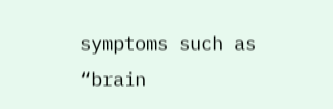symptoms such as “brain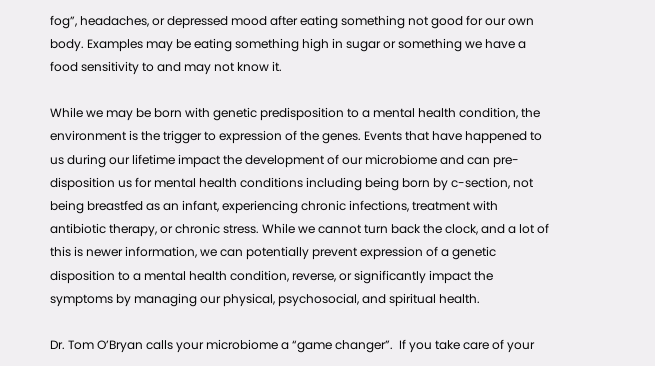fog”, headaches, or depressed mood after eating something not good for our own body. Examples may be eating something high in sugar or something we have a food sensitivity to and may not know it.

While we may be born with genetic predisposition to a mental health condition, the environment is the trigger to expression of the genes. Events that have happened to us during our lifetime impact the development of our microbiome and can pre-disposition us for mental health conditions including being born by c-section, not being breastfed as an infant, experiencing chronic infections, treatment with antibiotic therapy, or chronic stress. While we cannot turn back the clock, and a lot of this is newer information, we can potentially prevent expression of a genetic disposition to a mental health condition, reverse, or significantly impact the symptoms by managing our physical, psychosocial, and spiritual health.

Dr. Tom O’Bryan calls your microbiome a “game changer”.  If you take care of your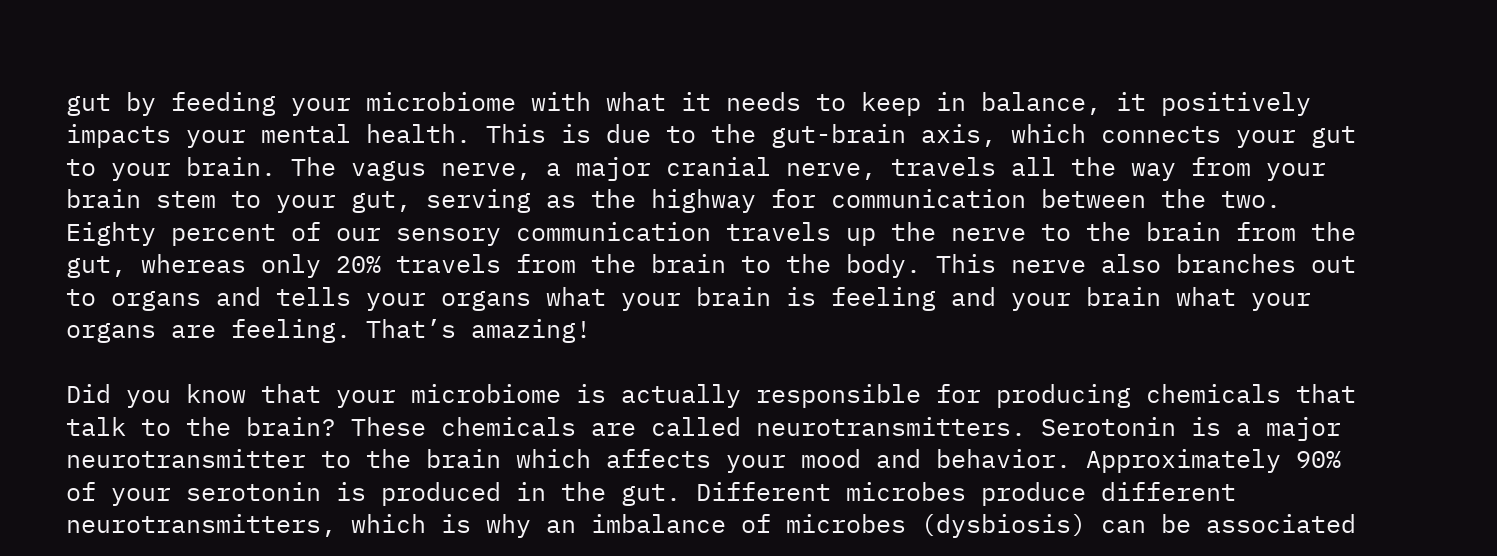gut by feeding your microbiome with what it needs to keep in balance, it positively impacts your mental health. This is due to the gut-brain axis, which connects your gut to your brain. The vagus nerve, a major cranial nerve, travels all the way from your brain stem to your gut, serving as the highway for communication between the two. Eighty percent of our sensory communication travels up the nerve to the brain from the gut, whereas only 20% travels from the brain to the body. This nerve also branches out to organs and tells your organs what your brain is feeling and your brain what your organs are feeling. That’s amazing!

Did you know that your microbiome is actually responsible for producing chemicals that talk to the brain? These chemicals are called neurotransmitters. Serotonin is a major neurotransmitter to the brain which affects your mood and behavior. Approximately 90% of your serotonin is produced in the gut. Different microbes produce different neurotransmitters, which is why an imbalance of microbes (dysbiosis) can be associated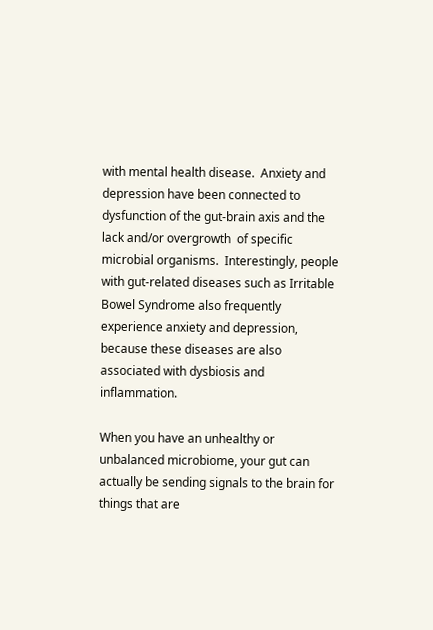with mental health disease.  Anxiety and depression have been connected to dysfunction of the gut-brain axis and the lack and/or overgrowth  of specific microbial organisms.  Interestingly, people with gut-related diseases such as Irritable Bowel Syndrome also frequently experience anxiety and depression, because these diseases are also associated with dysbiosis and inflammation.

When you have an unhealthy or unbalanced microbiome, your gut can actually be sending signals to the brain for things that are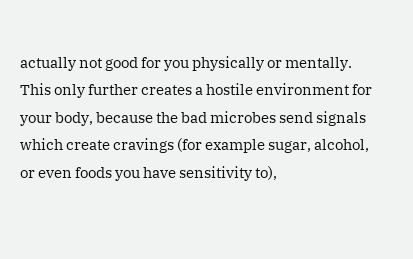actually not good for you physically or mentally. This only further creates a hostile environment for your body, because the bad microbes send signals which create cravings (for example sugar, alcohol, or even foods you have sensitivity to),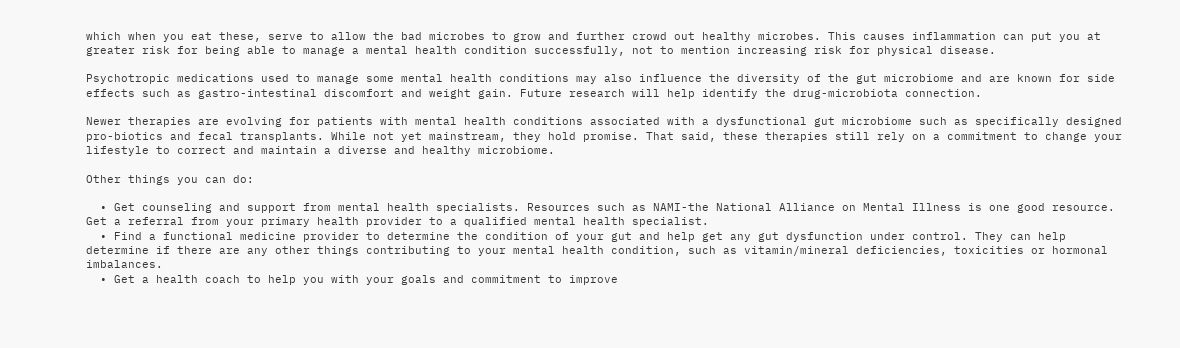which when you eat these, serve to allow the bad microbes to grow and further crowd out healthy microbes. This causes inflammation can put you at greater risk for being able to manage a mental health condition successfully, not to mention increasing risk for physical disease.

Psychotropic medications used to manage some mental health conditions may also influence the diversity of the gut microbiome and are known for side effects such as gastro-intestinal discomfort and weight gain. Future research will help identify the drug-microbiota connection.

Newer therapies are evolving for patients with mental health conditions associated with a dysfunctional gut microbiome such as specifically designed pro-biotics and fecal transplants. While not yet mainstream, they hold promise. That said, these therapies still rely on a commitment to change your lifestyle to correct and maintain a diverse and healthy microbiome.

Other things you can do:

  • Get counseling and support from mental health specialists. Resources such as NAMI-the National Alliance on Mental Illness is one good resource. Get a referral from your primary health provider to a qualified mental health specialist.
  • Find a functional medicine provider to determine the condition of your gut and help get any gut dysfunction under control. They can help determine if there are any other things contributing to your mental health condition, such as vitamin/mineral deficiencies, toxicities or hormonal imbalances.
  • Get a health coach to help you with your goals and commitment to improve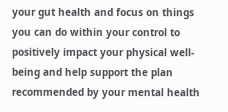your gut health and focus on things you can do within your control to positively impact your physical well-being and help support the plan recommended by your mental health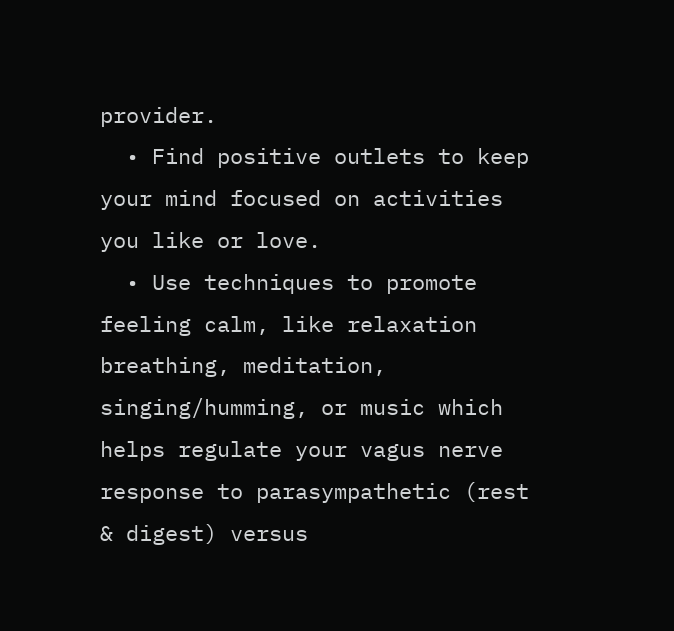provider.
  • Find positive outlets to keep your mind focused on activities you like or love.
  • Use techniques to promote feeling calm, like relaxation breathing, meditation, singing/humming, or music which helps regulate your vagus nerve response to parasympathetic (rest & digest) versus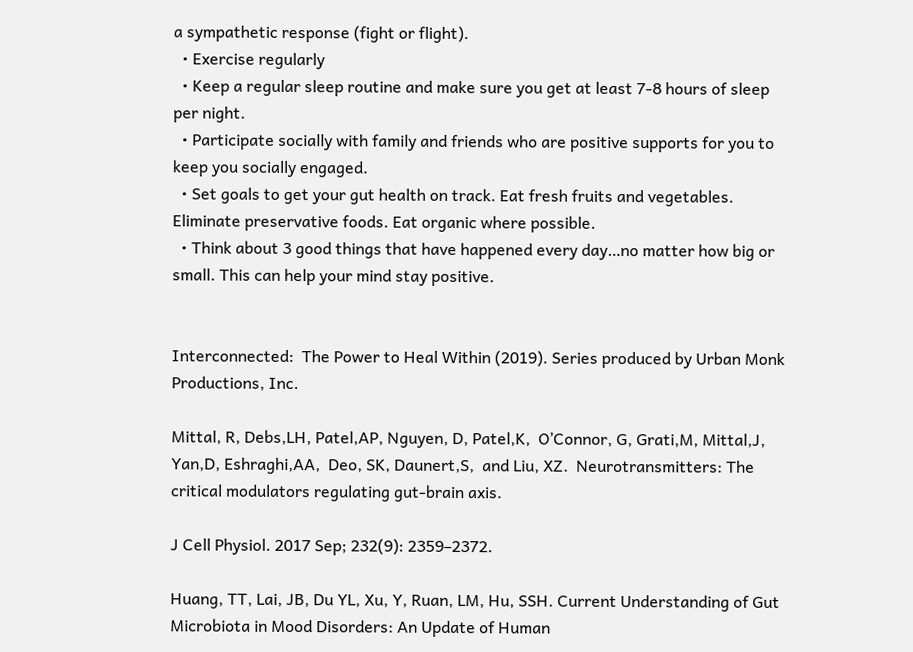a sympathetic response (fight or flight).
  • Exercise regularly
  • Keep a regular sleep routine and make sure you get at least 7-8 hours of sleep per night.
  • Participate socially with family and friends who are positive supports for you to keep you socially engaged.
  • Set goals to get your gut health on track. Eat fresh fruits and vegetables. Eliminate preservative foods. Eat organic where possible.
  • Think about 3 good things that have happened every day…no matter how big or small. This can help your mind stay positive.


Interconnected:  The Power to Heal Within (2019). Series produced by Urban Monk Productions, Inc.

Mittal, R, Debs,LH, Patel,AP, Nguyen, D, Patel,K,  O’Connor, G, Grati,M, Mittal,J, Yan,D, Eshraghi,AA,  Deo, SK, Daunert,S,  and Liu, XZ.  Neurotransmitters: The critical modulators regulating gut-brain axis.

J Cell Physiol. 2017 Sep; 232(9): 2359–2372.

Huang, TT, Lai, JB, Du YL, Xu, Y, Ruan, LM, Hu, SSH. Current Understanding of Gut Microbiota in Mood Disorders: An Update of Human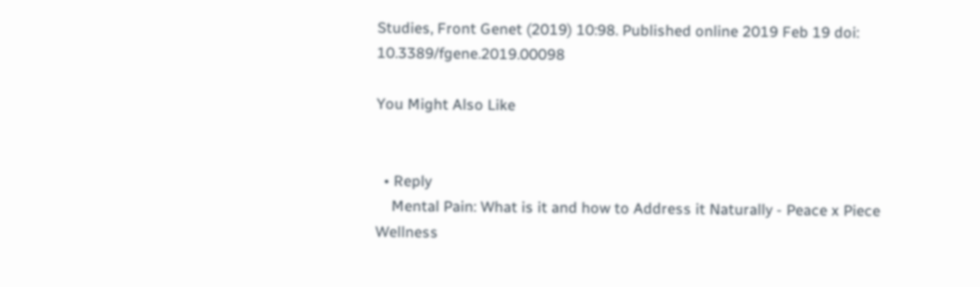Studies, Front Genet (2019) 10:98. Published online 2019 Feb 19 doi: 10.3389/fgene.2019.00098

You Might Also Like


  • Reply
    Mental Pain: What is it and how to Address it Naturally - Peace x Piece Wellness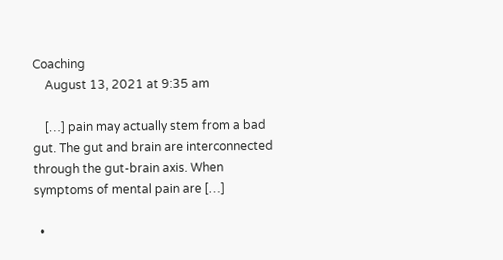Coaching
    August 13, 2021 at 9:35 am

    […] pain may actually stem from a bad gut. The gut and brain are interconnected through the gut-brain axis. When symptoms of mental pain are […]

  •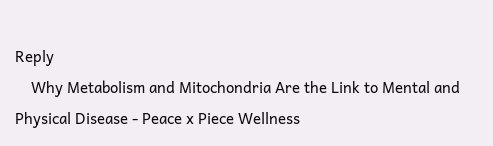Reply
    Why Metabolism and Mitochondria Are the Link to Mental and Physical Disease - Peace x Piece Wellness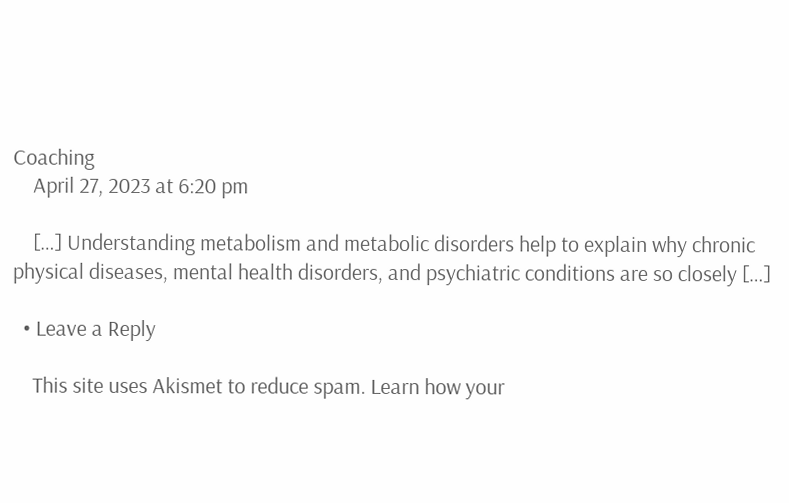Coaching
    April 27, 2023 at 6:20 pm

    […] Understanding metabolism and metabolic disorders help to explain why chronic physical diseases, mental health disorders, and psychiatric conditions are so closely […]

  • Leave a Reply

    This site uses Akismet to reduce spam. Learn how your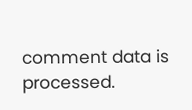comment data is processed.